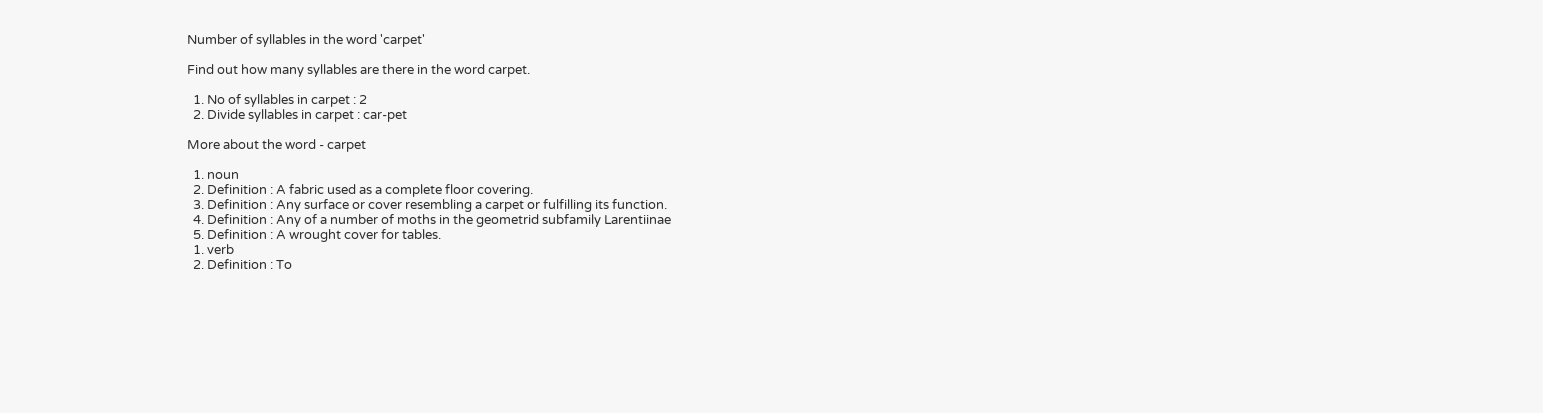Number of syllables in the word 'carpet'

Find out how many syllables are there in the word carpet.

  1. No of syllables in carpet : 2
  2. Divide syllables in carpet : car-pet

More about the word - carpet

  1. noun
  2. Definition : A fabric used as a complete floor covering.
  3. Definition : Any surface or cover resembling a carpet or fulfilling its function.
  4. Definition : Any of a number of moths in the geometrid subfamily Larentiinae
  5. Definition : A wrought cover for tables.
  1. verb
  2. Definition : To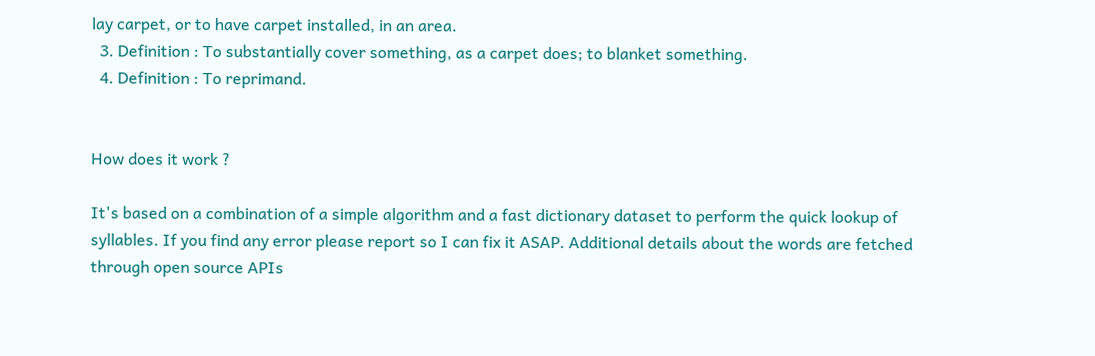lay carpet, or to have carpet installed, in an area.
  3. Definition : To substantially cover something, as a carpet does; to blanket something.
  4. Definition : To reprimand.


How does it work ?

It's based on a combination of a simple algorithm and a fast dictionary dataset to perform the quick lookup of syllables. If you find any error please report so I can fix it ASAP. Additional details about the words are fetched through open source APIs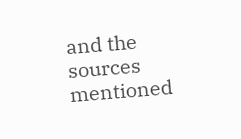and the sources mentioned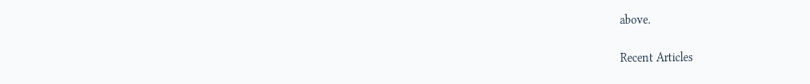above.

Recent Articles